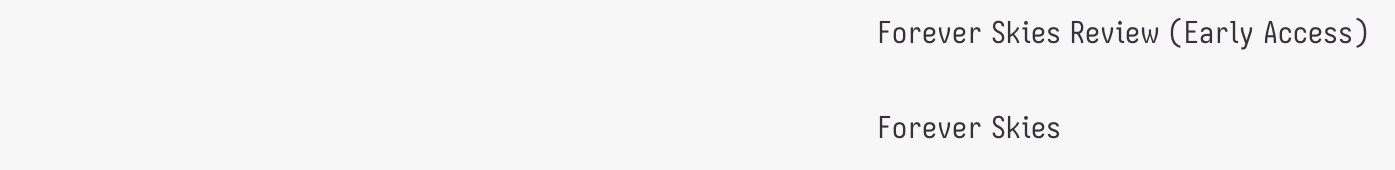Forever Skies Review (Early Access)

Forever Skies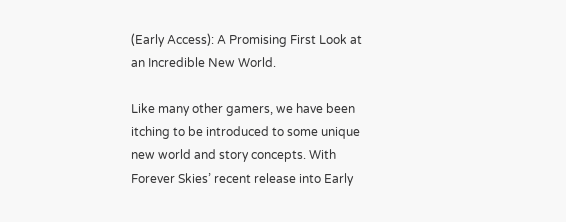(Early Access): A Promising First Look at an Incredible New World.

Like many other gamers, we have been itching to be introduced to some unique new world and story concepts. With Forever Skies’ recent release into Early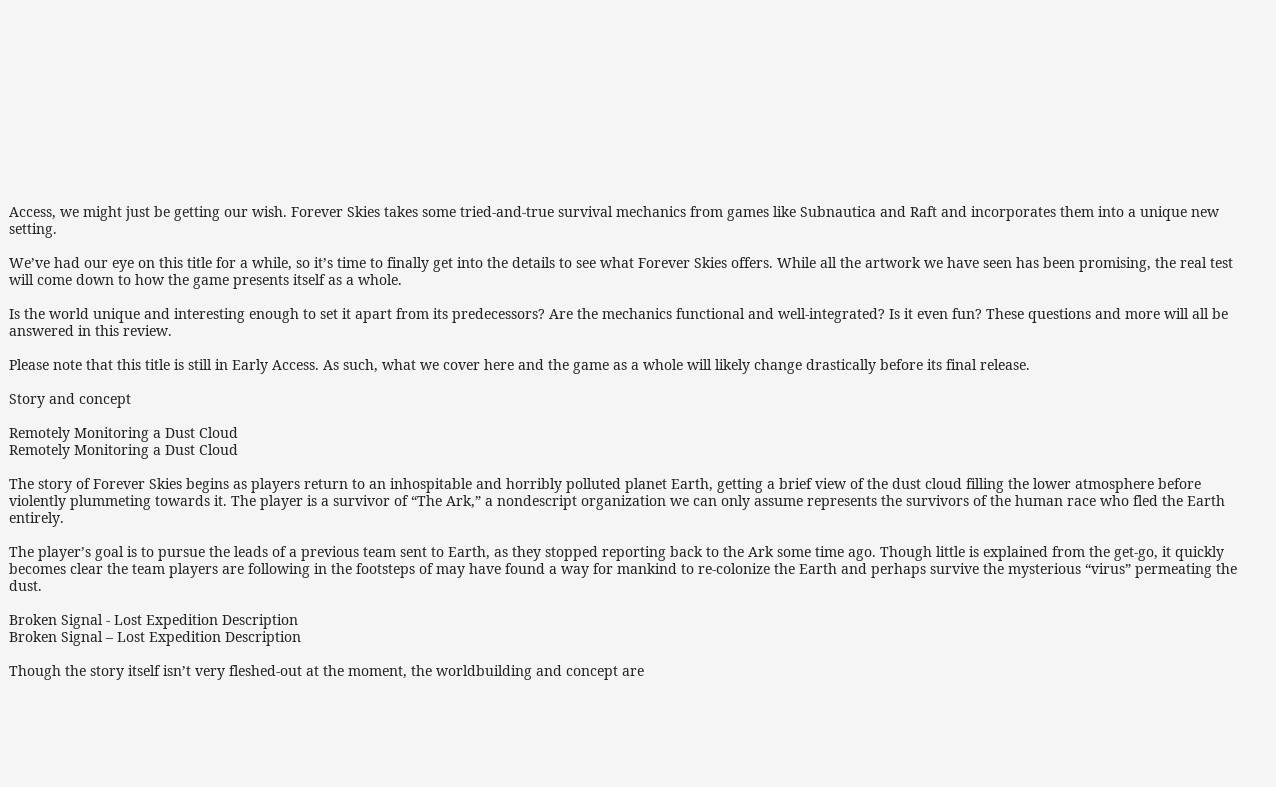Access, we might just be getting our wish. Forever Skies takes some tried-and-true survival mechanics from games like Subnautica and Raft and incorporates them into a unique new setting.

We’ve had our eye on this title for a while, so it’s time to finally get into the details to see what Forever Skies offers. While all the artwork we have seen has been promising, the real test will come down to how the game presents itself as a whole.

Is the world unique and interesting enough to set it apart from its predecessors? Are the mechanics functional and well-integrated? Is it even fun? These questions and more will all be answered in this review.

Please note that this title is still in Early Access. As such, what we cover here and the game as a whole will likely change drastically before its final release.

Story and concept

Remotely Monitoring a Dust Cloud
Remotely Monitoring a Dust Cloud

The story of Forever Skies begins as players return to an inhospitable and horribly polluted planet Earth, getting a brief view of the dust cloud filling the lower atmosphere before violently plummeting towards it. The player is a survivor of “The Ark,” a nondescript organization we can only assume represents the survivors of the human race who fled the Earth entirely.

The player’s goal is to pursue the leads of a previous team sent to Earth, as they stopped reporting back to the Ark some time ago. Though little is explained from the get-go, it quickly becomes clear the team players are following in the footsteps of may have found a way for mankind to re-colonize the Earth and perhaps survive the mysterious “virus” permeating the dust.

Broken Signal - Lost Expedition Description
Broken Signal – Lost Expedition Description

Though the story itself isn’t very fleshed-out at the moment, the worldbuilding and concept are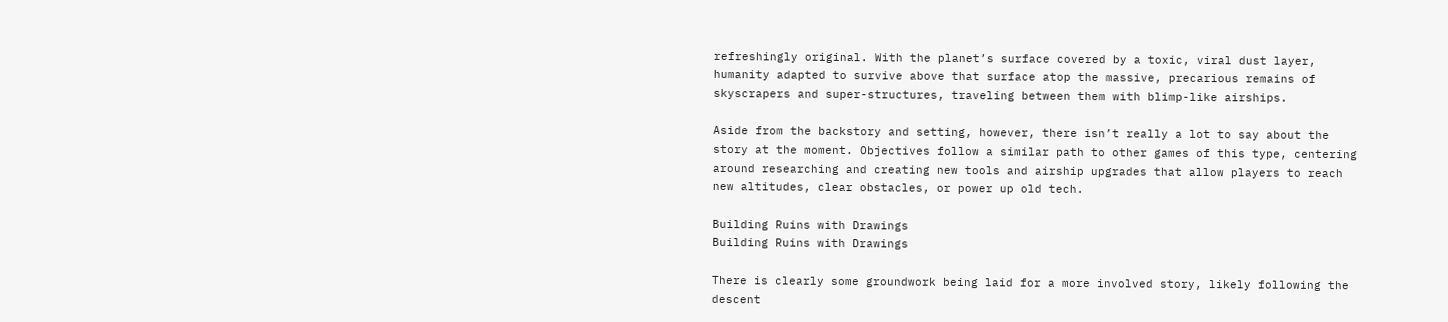refreshingly original. With the planet’s surface covered by a toxic, viral dust layer, humanity adapted to survive above that surface atop the massive, precarious remains of skyscrapers and super-structures, traveling between them with blimp-like airships.

Aside from the backstory and setting, however, there isn’t really a lot to say about the story at the moment. Objectives follow a similar path to other games of this type, centering around researching and creating new tools and airship upgrades that allow players to reach new altitudes, clear obstacles, or power up old tech.

Building Ruins with Drawings
Building Ruins with Drawings

There is clearly some groundwork being laid for a more involved story, likely following the descent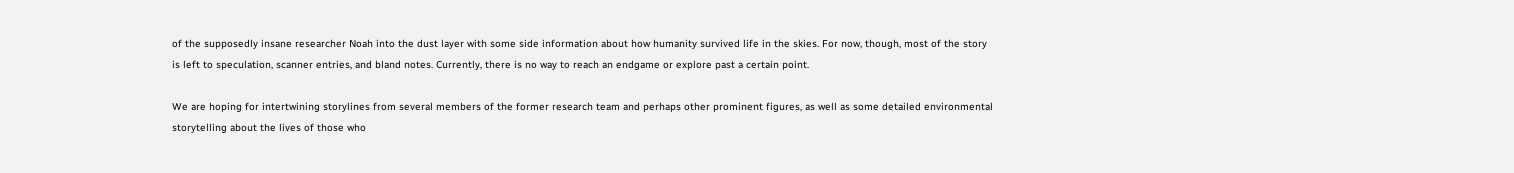of the supposedly insane researcher Noah into the dust layer with some side information about how humanity survived life in the skies. For now, though, most of the story is left to speculation, scanner entries, and bland notes. Currently, there is no way to reach an endgame or explore past a certain point.

We are hoping for intertwining storylines from several members of the former research team and perhaps other prominent figures, as well as some detailed environmental storytelling about the lives of those who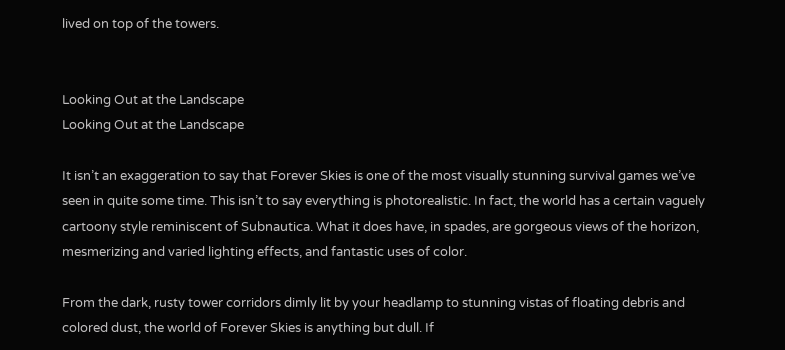lived on top of the towers.


Looking Out at the Landscape
Looking Out at the Landscape

It isn’t an exaggeration to say that Forever Skies is one of the most visually stunning survival games we’ve seen in quite some time. This isn’t to say everything is photorealistic. In fact, the world has a certain vaguely cartoony style reminiscent of Subnautica. What it does have, in spades, are gorgeous views of the horizon, mesmerizing and varied lighting effects, and fantastic uses of color.

From the dark, rusty tower corridors dimly lit by your headlamp to stunning vistas of floating debris and colored dust, the world of Forever Skies is anything but dull. If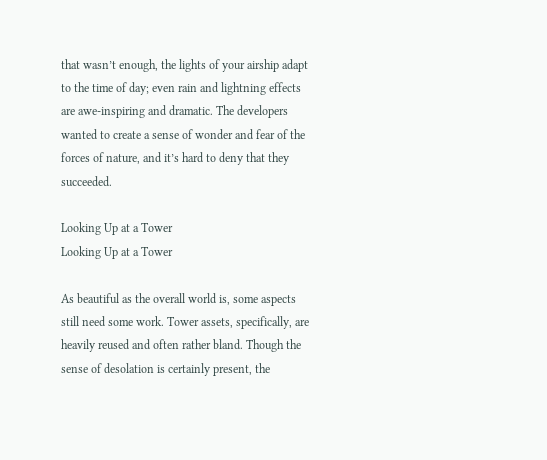that wasn’t enough, the lights of your airship adapt to the time of day; even rain and lightning effects are awe-inspiring and dramatic. The developers wanted to create a sense of wonder and fear of the forces of nature, and it’s hard to deny that they succeeded.

Looking Up at a Tower
Looking Up at a Tower

As beautiful as the overall world is, some aspects still need some work. Tower assets, specifically, are heavily reused and often rather bland. Though the sense of desolation is certainly present, the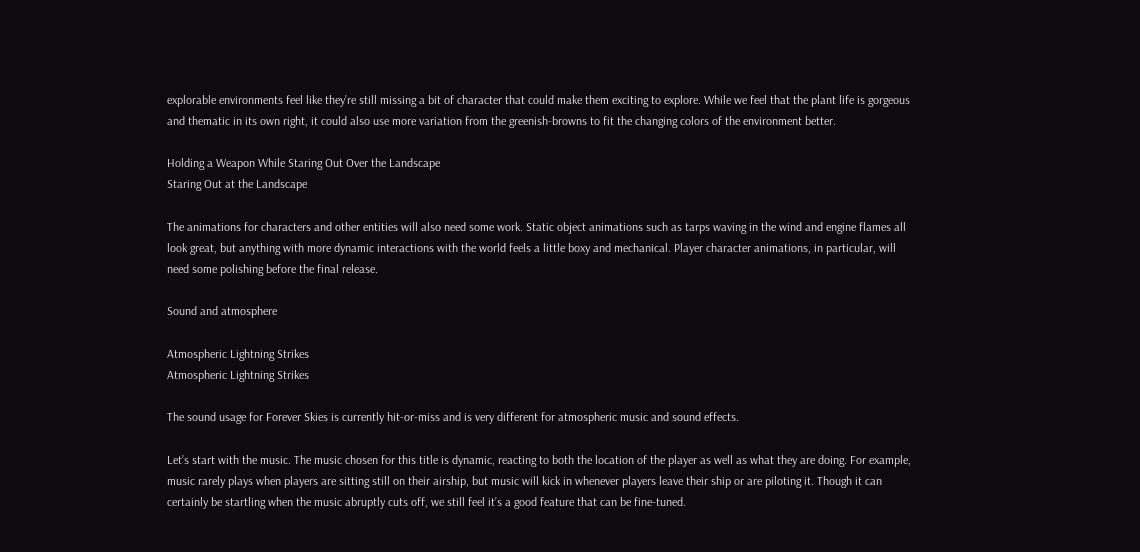explorable environments feel like they’re still missing a bit of character that could make them exciting to explore. While we feel that the plant life is gorgeous and thematic in its own right, it could also use more variation from the greenish-browns to fit the changing colors of the environment better.

Holding a Weapon While Staring Out Over the Landscape
Staring Out at the Landscape

The animations for characters and other entities will also need some work. Static object animations such as tarps waving in the wind and engine flames all look great, but anything with more dynamic interactions with the world feels a little boxy and mechanical. Player character animations, in particular, will need some polishing before the final release.

Sound and atmosphere

Atmospheric Lightning Strikes
Atmospheric Lightning Strikes

The sound usage for Forever Skies is currently hit-or-miss and is very different for atmospheric music and sound effects.

Let’s start with the music. The music chosen for this title is dynamic, reacting to both the location of the player as well as what they are doing. For example, music rarely plays when players are sitting still on their airship, but music will kick in whenever players leave their ship or are piloting it. Though it can certainly be startling when the music abruptly cuts off, we still feel it’s a good feature that can be fine-tuned.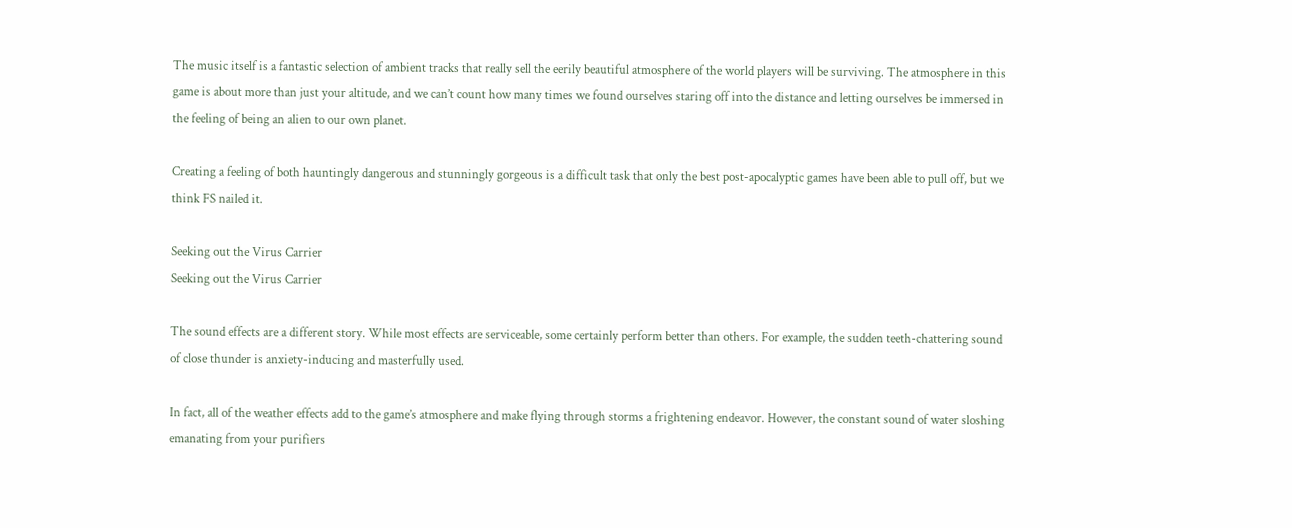The music itself is a fantastic selection of ambient tracks that really sell the eerily beautiful atmosphere of the world players will be surviving. The atmosphere in this game is about more than just your altitude, and we can’t count how many times we found ourselves staring off into the distance and letting ourselves be immersed in the feeling of being an alien to our own planet.

Creating a feeling of both hauntingly dangerous and stunningly gorgeous is a difficult task that only the best post-apocalyptic games have been able to pull off, but we think FS nailed it.

Seeking out the Virus Carrier
Seeking out the Virus Carrier

The sound effects are a different story. While most effects are serviceable, some certainly perform better than others. For example, the sudden teeth-chattering sound of close thunder is anxiety-inducing and masterfully used.

In fact, all of the weather effects add to the game’s atmosphere and make flying through storms a frightening endeavor. However, the constant sound of water sloshing emanating from your purifiers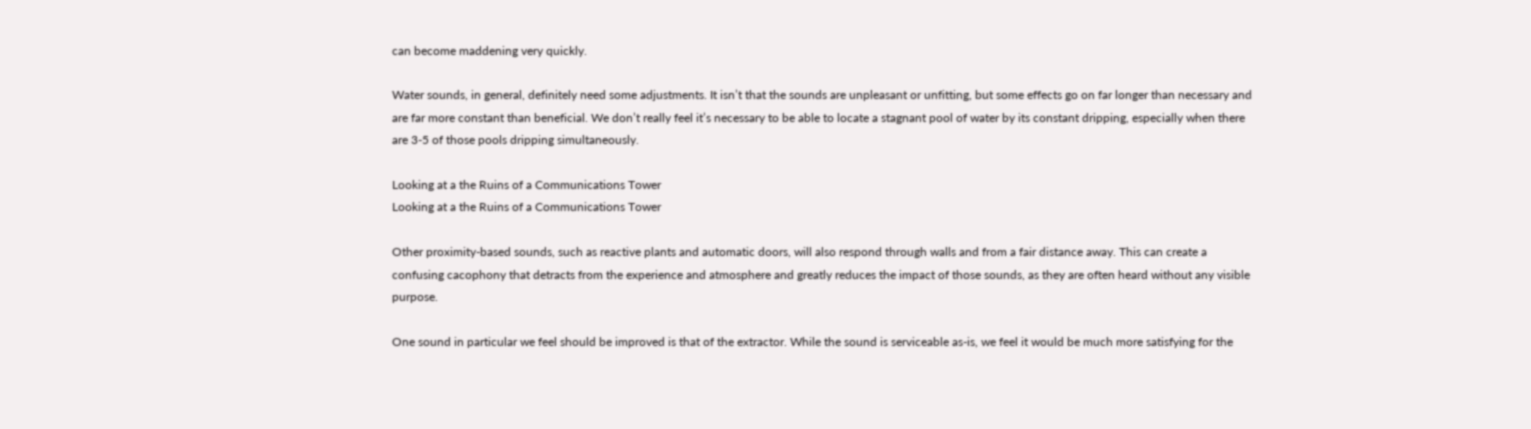can become maddening very quickly.

Water sounds, in general, definitely need some adjustments. It isn’t that the sounds are unpleasant or unfitting, but some effects go on far longer than necessary and are far more constant than beneficial. We don’t really feel it’s necessary to be able to locate a stagnant pool of water by its constant dripping, especially when there are 3-5 of those pools dripping simultaneously.

Looking at a the Ruins of a Communications Tower
Looking at a the Ruins of a Communications Tower

Other proximity-based sounds, such as reactive plants and automatic doors, will also respond through walls and from a fair distance away. This can create a confusing cacophony that detracts from the experience and atmosphere and greatly reduces the impact of those sounds, as they are often heard without any visible purpose.

One sound in particular we feel should be improved is that of the extractor. While the sound is serviceable as-is, we feel it would be much more satisfying for the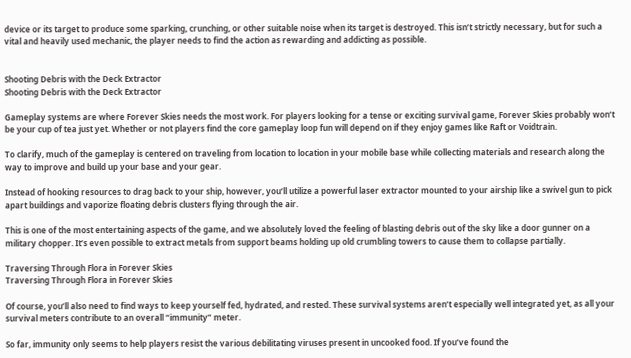device or its target to produce some sparking, crunching, or other suitable noise when its target is destroyed. This isn’t strictly necessary, but for such a vital and heavily used mechanic, the player needs to find the action as rewarding and addicting as possible.


Shooting Debris with the Deck Extractor
Shooting Debris with the Deck Extractor

Gameplay systems are where Forever Skies needs the most work. For players looking for a tense or exciting survival game, Forever Skies probably won’t be your cup of tea just yet. Whether or not players find the core gameplay loop fun will depend on if they enjoy games like Raft or Voidtrain.

To clarify, much of the gameplay is centered on traveling from location to location in your mobile base while collecting materials and research along the way to improve and build up your base and your gear.

Instead of hooking resources to drag back to your ship, however, you’ll utilize a powerful laser extractor mounted to your airship like a swivel gun to pick apart buildings and vaporize floating debris clusters flying through the air.

This is one of the most entertaining aspects of the game, and we absolutely loved the feeling of blasting debris out of the sky like a door gunner on a military chopper. It’s even possible to extract metals from support beams holding up old crumbling towers to cause them to collapse partially.

Traversing Through Flora in Forever Skies
Traversing Through Flora in Forever Skies

Of course, you’ll also need to find ways to keep yourself fed, hydrated, and rested. These survival systems aren’t especially well integrated yet, as all your survival meters contribute to an overall “immunity” meter.

So far, immunity only seems to help players resist the various debilitating viruses present in uncooked food. If you’ve found the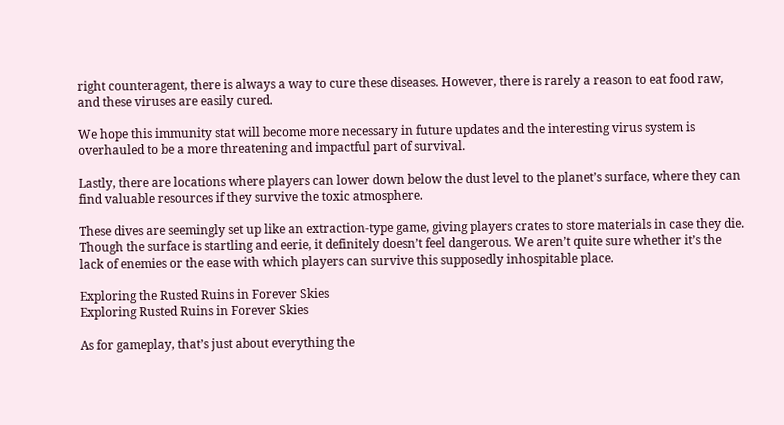right counteragent, there is always a way to cure these diseases. However, there is rarely a reason to eat food raw, and these viruses are easily cured.

We hope this immunity stat will become more necessary in future updates and the interesting virus system is overhauled to be a more threatening and impactful part of survival.

Lastly, there are locations where players can lower down below the dust level to the planet’s surface, where they can find valuable resources if they survive the toxic atmosphere.

These dives are seemingly set up like an extraction-type game, giving players crates to store materials in case they die. Though the surface is startling and eerie, it definitely doesn’t feel dangerous. We aren’t quite sure whether it’s the lack of enemies or the ease with which players can survive this supposedly inhospitable place.

Exploring the Rusted Ruins in Forever Skies
Exploring Rusted Ruins in Forever Skies

As for gameplay, that’s just about everything the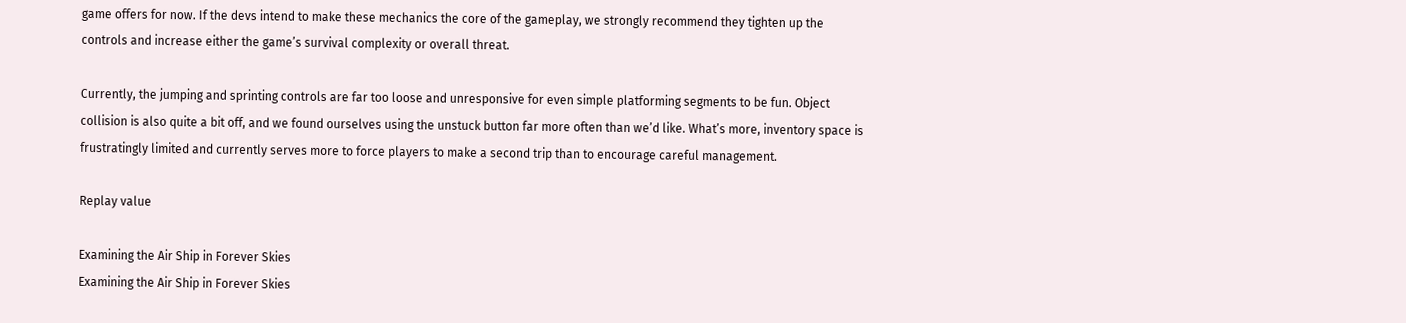game offers for now. If the devs intend to make these mechanics the core of the gameplay, we strongly recommend they tighten up the controls and increase either the game’s survival complexity or overall threat.

Currently, the jumping and sprinting controls are far too loose and unresponsive for even simple platforming segments to be fun. Object collision is also quite a bit off, and we found ourselves using the unstuck button far more often than we’d like. What’s more, inventory space is frustratingly limited and currently serves more to force players to make a second trip than to encourage careful management.

Replay value

Examining the Air Ship in Forever Skies
Examining the Air Ship in Forever Skies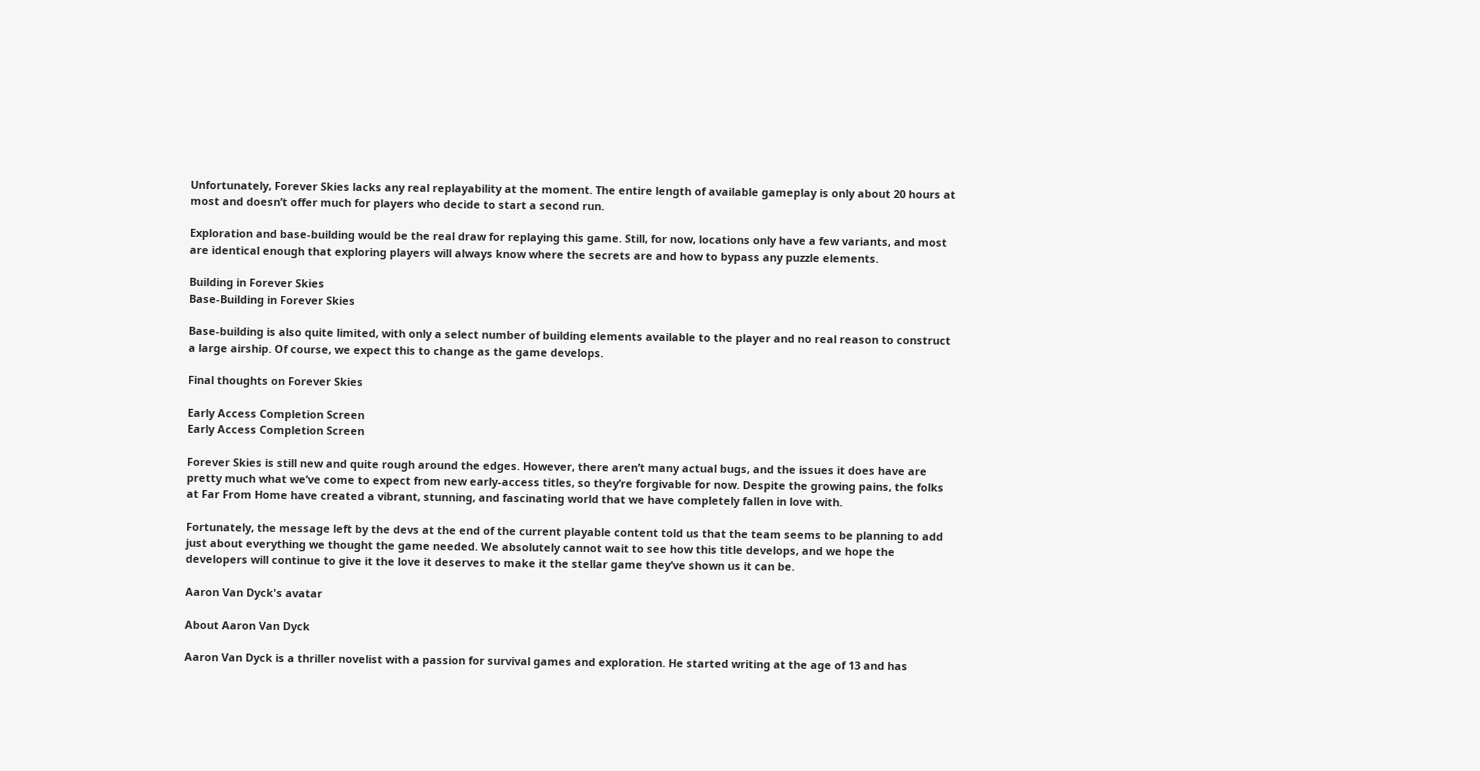Unfortunately, Forever Skies lacks any real replayability at the moment. The entire length of available gameplay is only about 20 hours at most and doesn’t offer much for players who decide to start a second run.

Exploration and base-building would be the real draw for replaying this game. Still, for now, locations only have a few variants, and most are identical enough that exploring players will always know where the secrets are and how to bypass any puzzle elements.

Building in Forever Skies
Base-Building in Forever Skies

Base-building is also quite limited, with only a select number of building elements available to the player and no real reason to construct a large airship. Of course, we expect this to change as the game develops.

Final thoughts on Forever Skies

Early Access Completion Screen
Early Access Completion Screen

Forever Skies is still new and quite rough around the edges. However, there aren’t many actual bugs, and the issues it does have are pretty much what we’ve come to expect from new early-access titles, so they’re forgivable for now. Despite the growing pains, the folks at Far From Home have created a vibrant, stunning, and fascinating world that we have completely fallen in love with.

Fortunately, the message left by the devs at the end of the current playable content told us that the team seems to be planning to add just about everything we thought the game needed. We absolutely cannot wait to see how this title develops, and we hope the developers will continue to give it the love it deserves to make it the stellar game they’ve shown us it can be.

Aaron Van Dyck's avatar

About Aaron Van Dyck

Aaron Van Dyck is a thriller novelist with a passion for survival games and exploration. He started writing at the age of 13 and has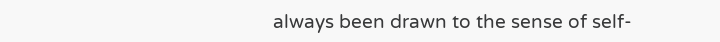always been drawn to the sense of self-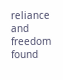reliance and freedom found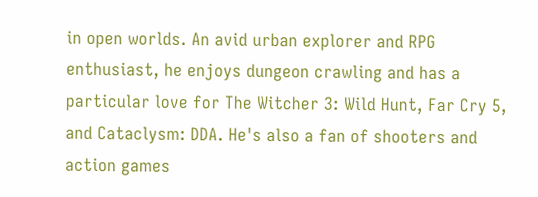in open worlds. An avid urban explorer and RPG enthusiast, he enjoys dungeon crawling and has a particular love for The Witcher 3: Wild Hunt, Far Cry 5, and Cataclysm: DDA. He's also a fan of shooters and action games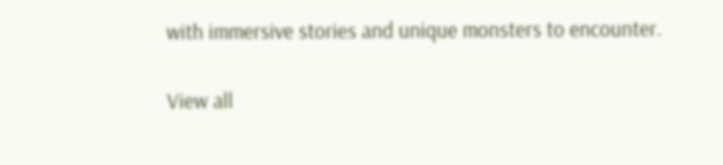with immersive stories and unique monsters to encounter.

View all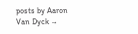posts by Aaron Van Dyck →